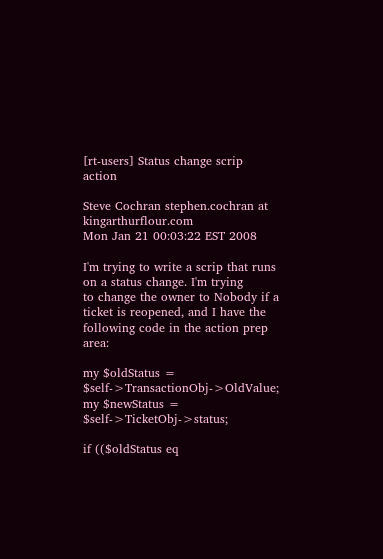[rt-users] Status change scrip action

Steve Cochran stephen.cochran at kingarthurflour.com
Mon Jan 21 00:03:22 EST 2008

I'm trying to write a scrip that runs on a status change. I'm trying
to change the owner to Nobody if a ticket is reopened, and I have the
following code in the action prep area:

my $oldStatus = $self->TransactionObj->OldValue;
my $newStatus = $self->TicketObj->status;

if (($oldStatus eq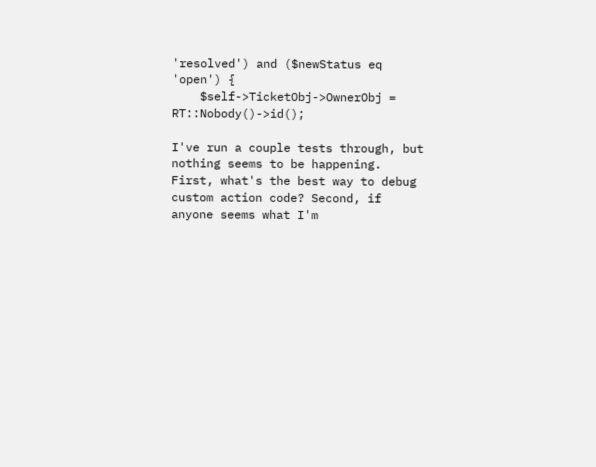'resolved') and ($newStatus eq 'open') {
    $self->TicketObj->OwnerObj = RT::Nobody()->id();

I've run a couple tests through, but nothing seems to be happening.
First, what's the best way to debug custom action code? Second, if
anyone seems what I'm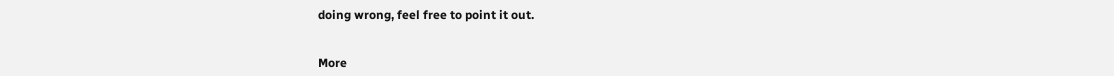doing wrong, feel free to point it out.


More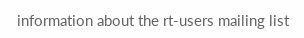information about the rt-users mailing list